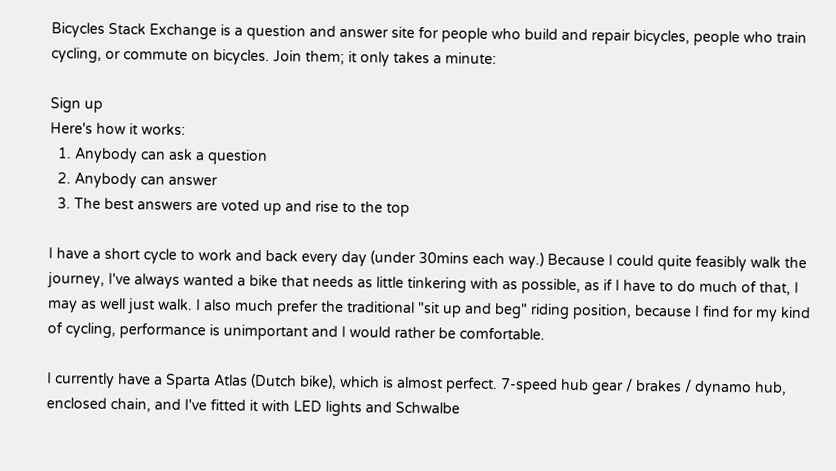Bicycles Stack Exchange is a question and answer site for people who build and repair bicycles, people who train cycling, or commute on bicycles. Join them; it only takes a minute:

Sign up
Here's how it works:
  1. Anybody can ask a question
  2. Anybody can answer
  3. The best answers are voted up and rise to the top

I have a short cycle to work and back every day (under 30mins each way.) Because I could quite feasibly walk the journey, I've always wanted a bike that needs as little tinkering with as possible, as if I have to do much of that, I may as well just walk. I also much prefer the traditional "sit up and beg" riding position, because I find for my kind of cycling, performance is unimportant and I would rather be comfortable.

I currently have a Sparta Atlas (Dutch bike), which is almost perfect. 7-speed hub gear / brakes / dynamo hub, enclosed chain, and I've fitted it with LED lights and Schwalbe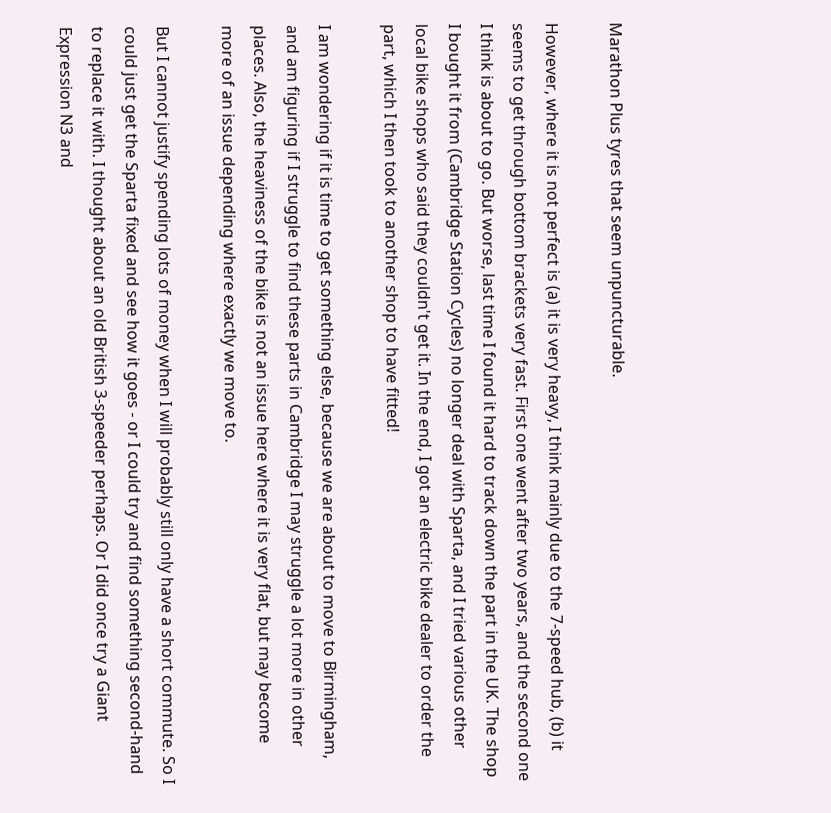Marathon Plus tyres that seem unpuncturable.

However, where it is not perfect is (a) it is very heavy, I think mainly due to the 7-speed hub, (b) it seems to get through bottom brackets very fast. First one went after two years, and the second one I think is about to go. But worse, last time I found it hard to track down the part in the UK. The shop I bought it from (Cambridge Station Cycles) no longer deal with Sparta, and I tried various other local bike shops who said they couldn't get it. In the end, I got an electric bike dealer to order the part, which I then took to another shop to have fitted!

I am wondering if it is time to get something else, because we are about to move to Birmingham, and am figuring if I struggle to find these parts in Cambridge I may struggle a lot more in other places. Also, the heaviness of the bike is not an issue here where it is very flat, but may become more of an issue depending where exactly we move to.

But I cannot justify spending lots of money when I will probably still only have a short commute. So I could just get the Sparta fixed and see how it goes - or I could try and find something second-hand to replace it with. I thought about an old British 3-speeder perhaps. Or I did once try a Giant Expression N3 and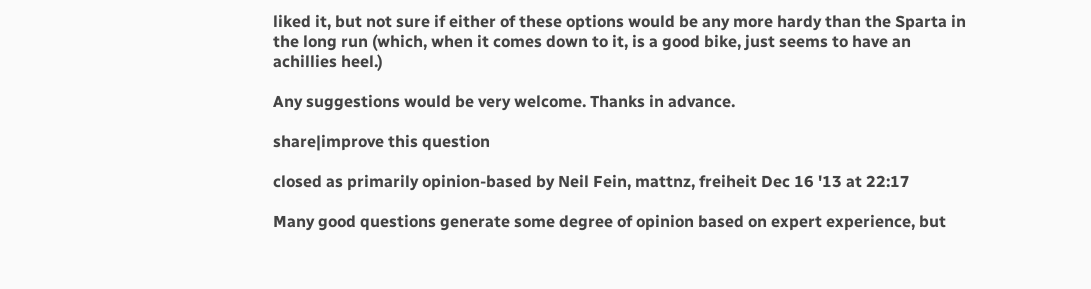liked it, but not sure if either of these options would be any more hardy than the Sparta in the long run (which, when it comes down to it, is a good bike, just seems to have an achillies heel.)

Any suggestions would be very welcome. Thanks in advance.

share|improve this question

closed as primarily opinion-based by Neil Fein, mattnz, freiheit Dec 16 '13 at 22:17

Many good questions generate some degree of opinion based on expert experience, but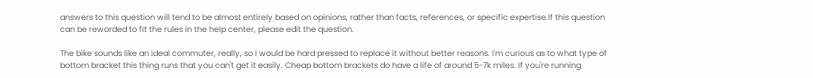answers to this question will tend to be almost entirely based on opinions, rather than facts, references, or specific expertise.If this question can be reworded to fit the rules in the help center, please edit the question.

The bike sounds like an ideal commuter, really, so I would be hard pressed to replace it without better reasons. I'm curious as to what type of bottom bracket this thing runs that you can't get it easily. Cheap bottom brackets do have a life of around 5-7k miles. If you're running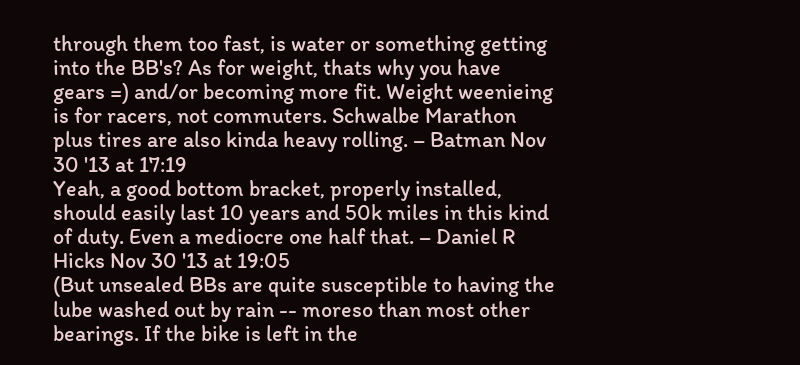through them too fast, is water or something getting into the BB's? As for weight, thats why you have gears =) and/or becoming more fit. Weight weenieing is for racers, not commuters. Schwalbe Marathon plus tires are also kinda heavy rolling. – Batman Nov 30 '13 at 17:19
Yeah, a good bottom bracket, properly installed, should easily last 10 years and 50k miles in this kind of duty. Even a mediocre one half that. – Daniel R Hicks Nov 30 '13 at 19:05
(But unsealed BBs are quite susceptible to having the lube washed out by rain -- moreso than most other bearings. If the bike is left in the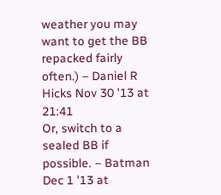weather you may want to get the BB repacked fairly often.) – Daniel R Hicks Nov 30 '13 at 21:41
Or, switch to a sealed BB if possible. – Batman Dec 1 '13 at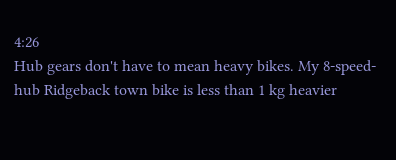4:26
Hub gears don't have to mean heavy bikes. My 8-speed-hub Ridgeback town bike is less than 1 kg heavier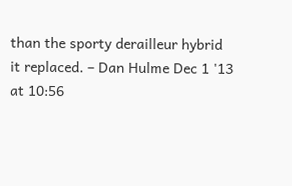than the sporty derailleur hybrid it replaced. – Dan Hulme Dec 1 '13 at 10:56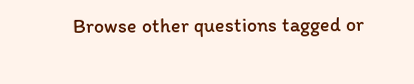Browse other questions tagged or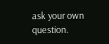ask your own question.